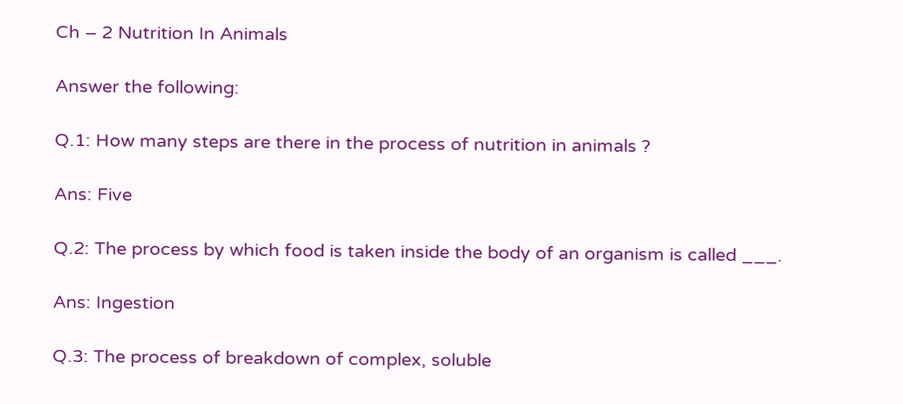Ch – 2 Nutrition In Animals

Answer the following:

Q.1: How many steps are there in the process of nutrition in animals ?

Ans: Five

Q.2: The process by which food is taken inside the body of an organism is called ___.

Ans: Ingestion

Q.3: The process of breakdown of complex, soluble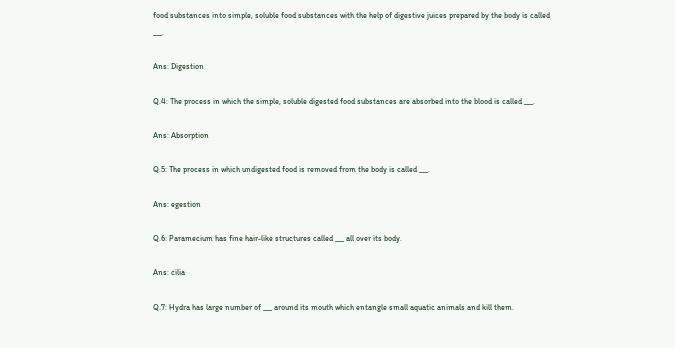food substances into simple, soluble food substances with the help of digestive juices prepared by the body is called ___.

Ans: Digestion

Q.4: The process in which the simple, soluble digested food substances are absorbed into the blood is called ___.

Ans: Absorption

Q.5: The process in which undigested food is removed from the body is called ___.

Ans: egestion

Q.6: Paramecium has fine hair-like structures called ___ all over its body.

Ans: cilia

Q.7: Hydra has large number of ___ around its mouth which entangle small aquatic animals and kill them.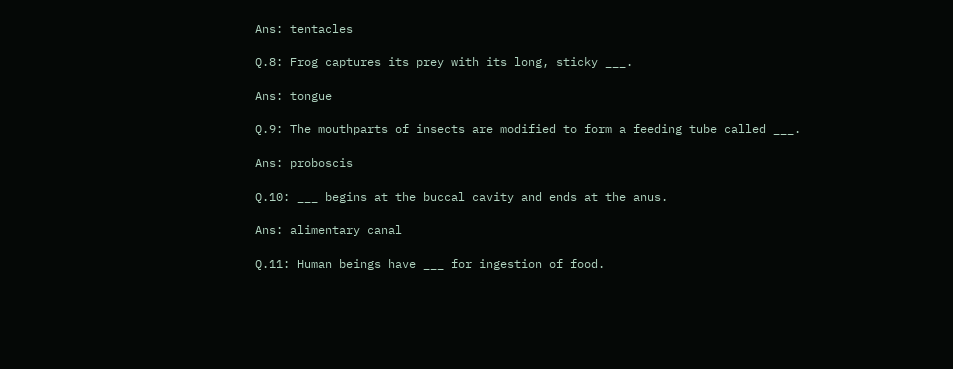Ans: tentacles

Q.8: Frog captures its prey with its long, sticky ___.

Ans: tongue

Q.9: The mouthparts of insects are modified to form a feeding tube called ___.

Ans: proboscis

Q.10: ___ begins at the buccal cavity and ends at the anus.

Ans: alimentary canal

Q.11: Human beings have ___ for ingestion of food.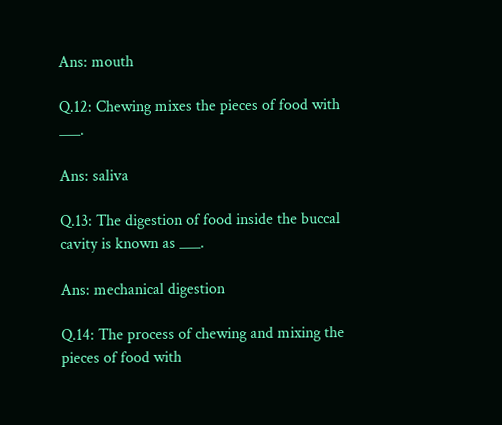Ans: mouth

Q.12: Chewing mixes the pieces of food with ___.

Ans: saliva

Q.13: The digestion of food inside the buccal cavity is known as ___.

Ans: mechanical digestion

Q.14: The process of chewing and mixing the pieces of food with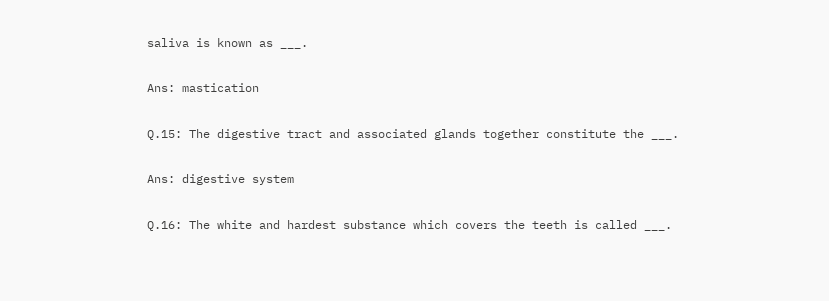saliva is known as ___.

Ans: mastication

Q.15: The digestive tract and associated glands together constitute the ___.

Ans: digestive system

Q.16: The white and hardest substance which covers the teeth is called ___.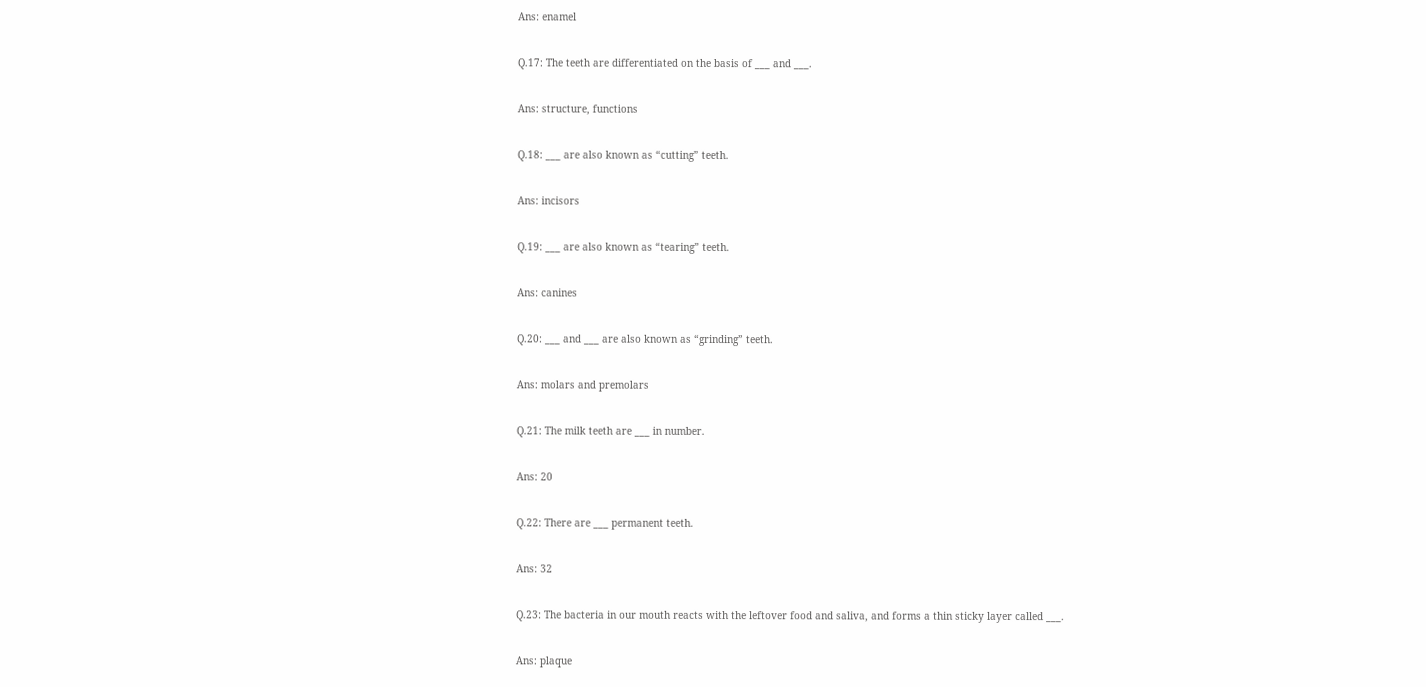Ans: enamel

Q.17: The teeth are differentiated on the basis of ___ and ___.

Ans: structure, functions

Q.18: ___ are also known as “cutting” teeth.

Ans: incisors

Q.19: ___ are also known as “tearing” teeth.

Ans: canines

Q.20: ___ and ___ are also known as “grinding” teeth.

Ans: molars and premolars

Q.21: The milk teeth are ___ in number.

Ans: 20

Q.22: There are ___ permanent teeth.

Ans: 32

Q.23: The bacteria in our mouth reacts with the leftover food and saliva, and forms a thin sticky layer called ___.

Ans: plaque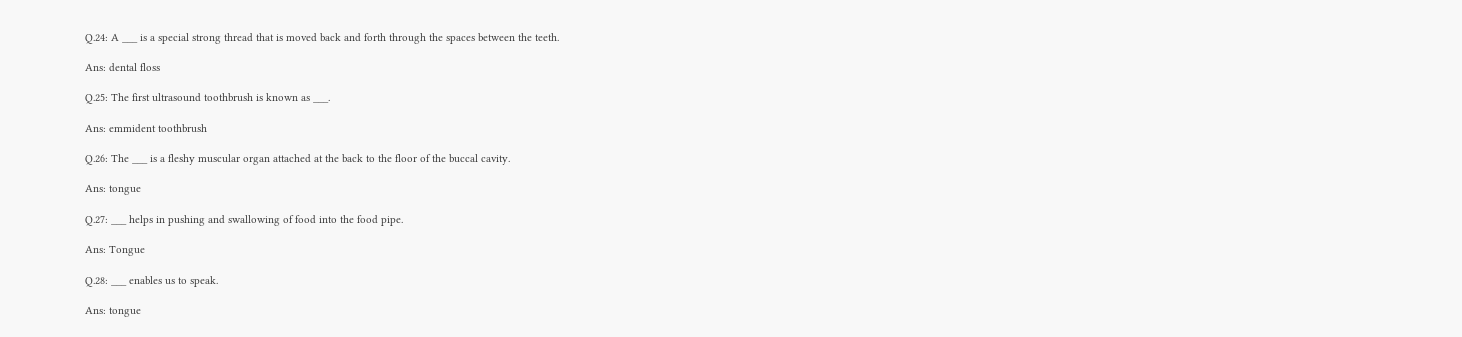Q.24: A ___ is a special strong thread that is moved back and forth through the spaces between the teeth.

Ans: dental floss

Q.25: The first ultrasound toothbrush is known as ___.

Ans: emmident toothbrush

Q.26: The ___ is a fleshy muscular organ attached at the back to the floor of the buccal cavity.

Ans: tongue

Q.27: ___ helps in pushing and swallowing of food into the food pipe.

Ans: Tongue

Q.28: ___ enables us to speak.

Ans: tongue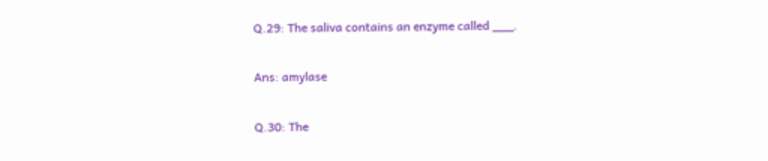Q.29: The saliva contains an enzyme called ___.

Ans: amylase

Q.30: The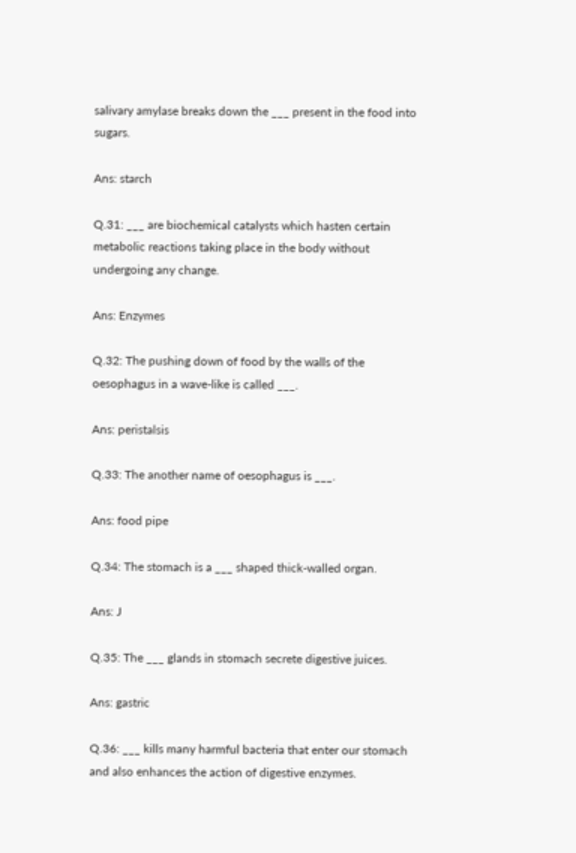salivary amylase breaks down the ___ present in the food into sugars.

Ans: starch

Q.31: ___ are biochemical catalysts which hasten certain metabolic reactions taking place in the body without undergoing any change.

Ans: Enzymes

Q.32: The pushing down of food by the walls of the oesophagus in a wave-like is called ___.

Ans: peristalsis

Q.33: The another name of oesophagus is ___.

Ans: food pipe

Q.34: The stomach is a ___ shaped thick-walled organ.

Ans: J

Q.35: The ___ glands in stomach secrete digestive juices.

Ans: gastric

Q.36: ___ kills many harmful bacteria that enter our stomach and also enhances the action of digestive enzymes.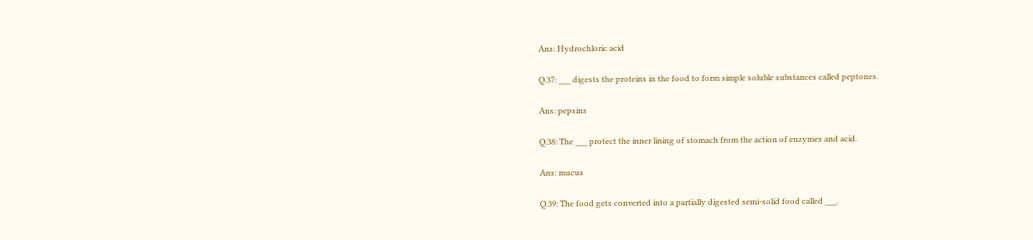Ans: Hydrochloric acid

Q.37: ___ digests the proteins in the food to form simple soluble substances called peptones.

Ans: pepsins

Q.38: The ___ protect the inner lining of stomach from the action of enzymes and acid.

Ans: mucus

Q.39: The food gets converted into a partially digested semi-solid food called ___.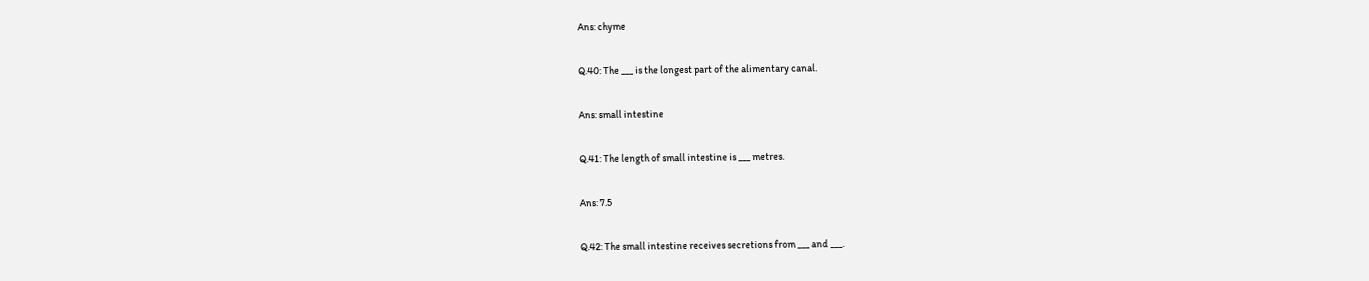Ans: chyme

Q.40: The ___ is the longest part of the alimentary canal.

Ans: small intestine

Q.41: The length of small intestine is ___ metres.

Ans: 7.5

Q.42: The small intestine receives secretions from ___ and ___.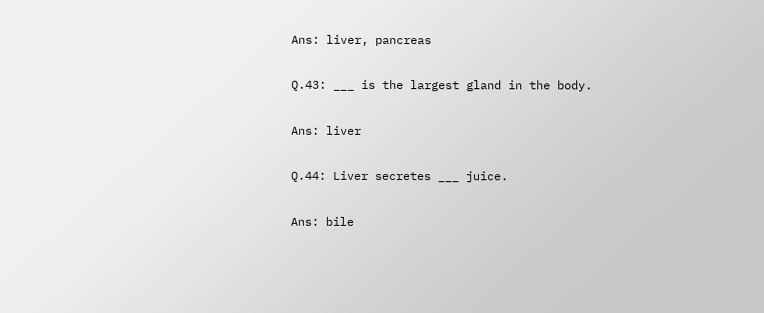Ans: liver, pancreas

Q.43: ___ is the largest gland in the body.

Ans: liver

Q.44: Liver secretes ___ juice.

Ans: bile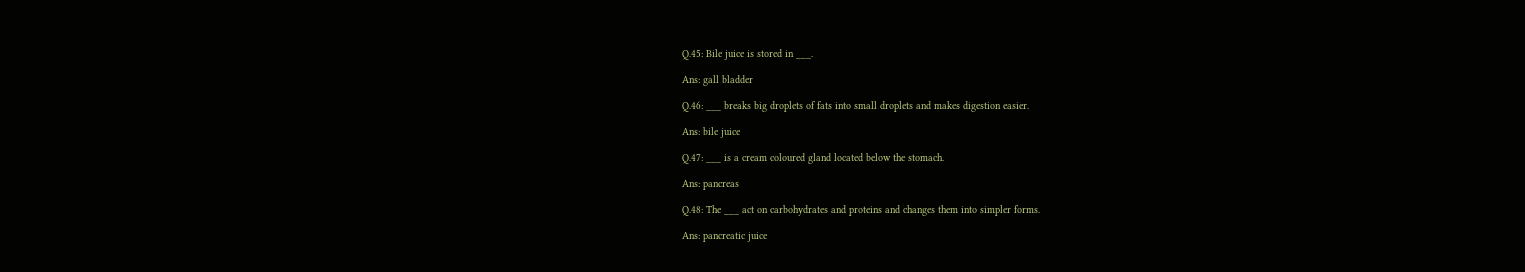Q.45: Bile juice is stored in ___.

Ans: gall bladder

Q.46: ___ breaks big droplets of fats into small droplets and makes digestion easier.

Ans: bile juice

Q.47: ___ is a cream coloured gland located below the stomach.

Ans: pancreas

Q.48: The ___ act on carbohydrates and proteins and changes them into simpler forms.

Ans: pancreatic juice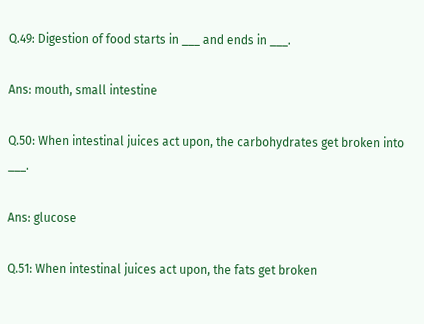Q.49: Digestion of food starts in ___ and ends in ___.

Ans: mouth, small intestine

Q.50: When intestinal juices act upon, the carbohydrates get broken into ___.

Ans: glucose

Q.51: When intestinal juices act upon, the fats get broken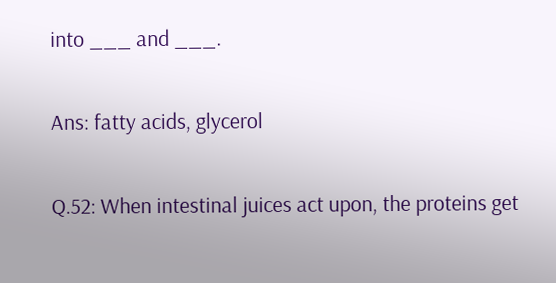into ___ and ___.

Ans: fatty acids, glycerol

Q.52: When intestinal juices act upon, the proteins get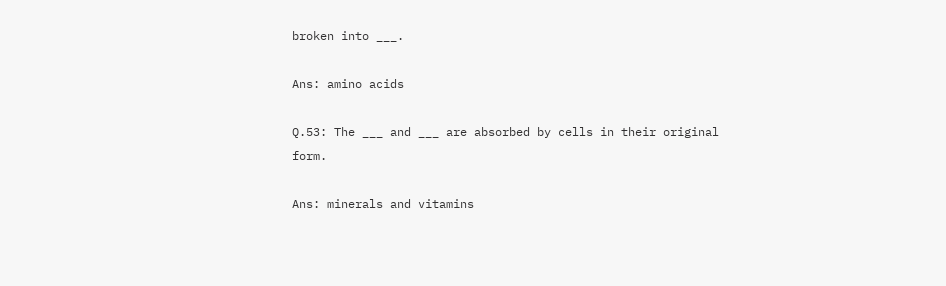broken into ___.

Ans: amino acids

Q.53: The ___ and ___ are absorbed by cells in their original form.

Ans: minerals and vitamins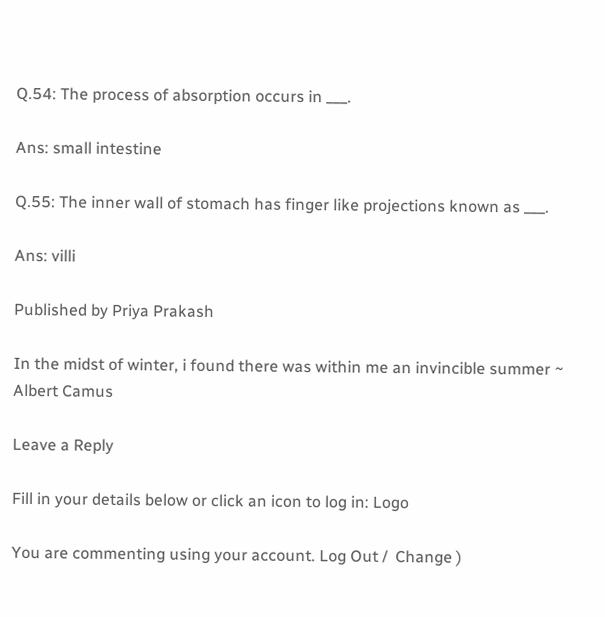Q.54: The process of absorption occurs in ___.

Ans: small intestine

Q.55: The inner wall of stomach has finger like projections known as ___.

Ans: villi

Published by Priya Prakash

In the midst of winter, i found there was within me an invincible summer ~ Albert Camus

Leave a Reply

Fill in your details below or click an icon to log in: Logo

You are commenting using your account. Log Out /  Change )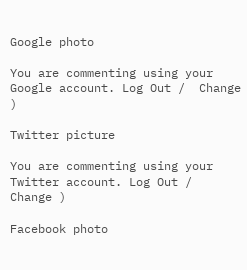Google photo

You are commenting using your Google account. Log Out /  Change )

Twitter picture

You are commenting using your Twitter account. Log Out /  Change )

Facebook photo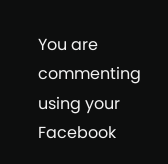You are commenting using your Facebook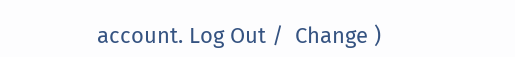account. Log Out /  Change )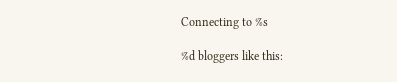Connecting to %s

%d bloggers like this: